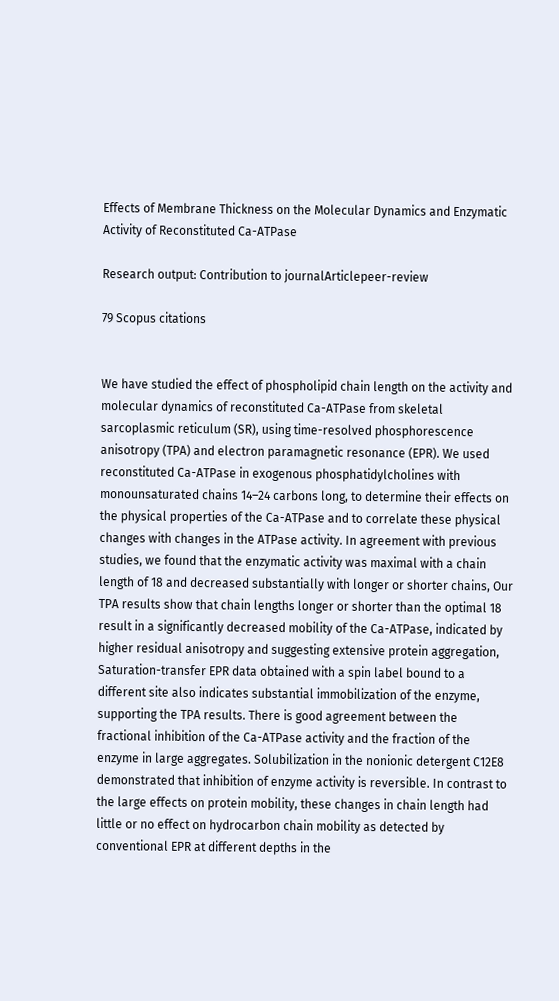Effects of Membrane Thickness on the Molecular Dynamics and Enzymatic Activity of Reconstituted Ca-ATPase

Research output: Contribution to journalArticlepeer-review

79 Scopus citations


We have studied the effect of phospholipid chain length on the activity and molecular dynamics of reconstituted Ca-ATPase from skeletal sarcoplasmic reticulum (SR), using time-resolved phosphorescence anisotropy (TPA) and electron paramagnetic resonance (EPR). We used reconstituted Ca-ATPase in exogenous phosphatidylcholines with monounsaturated chains 14–24 carbons long, to determine their effects on the physical properties of the Ca-ATPase and to correlate these physical changes with changes in the ATPase activity. In agreement with previous studies, we found that the enzymatic activity was maximal with a chain length of 18 and decreased substantially with longer or shorter chains, Our TPA results show that chain lengths longer or shorter than the optimal 18 result in a significantly decreased mobility of the Ca-ATPase, indicated by higher residual anisotropy and suggesting extensive protein aggregation, Saturation-transfer EPR data obtained with a spin label bound to a different site also indicates substantial immobilization of the enzyme, supporting the TPA results. There is good agreement between the fractional inhibition of the Ca-ATPase activity and the fraction of the enzyme in large aggregates. Solubilization in the nonionic detergent C12E8 demonstrated that inhibition of enzyme activity is reversible. In contrast to the large effects on protein mobility, these changes in chain length had little or no effect on hydrocarbon chain mobility as detected by conventional EPR at different depths in the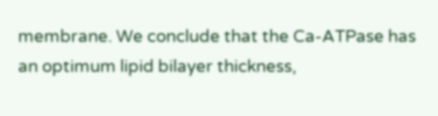membrane. We conclude that the Ca-ATPase has an optimum lipid bilayer thickness,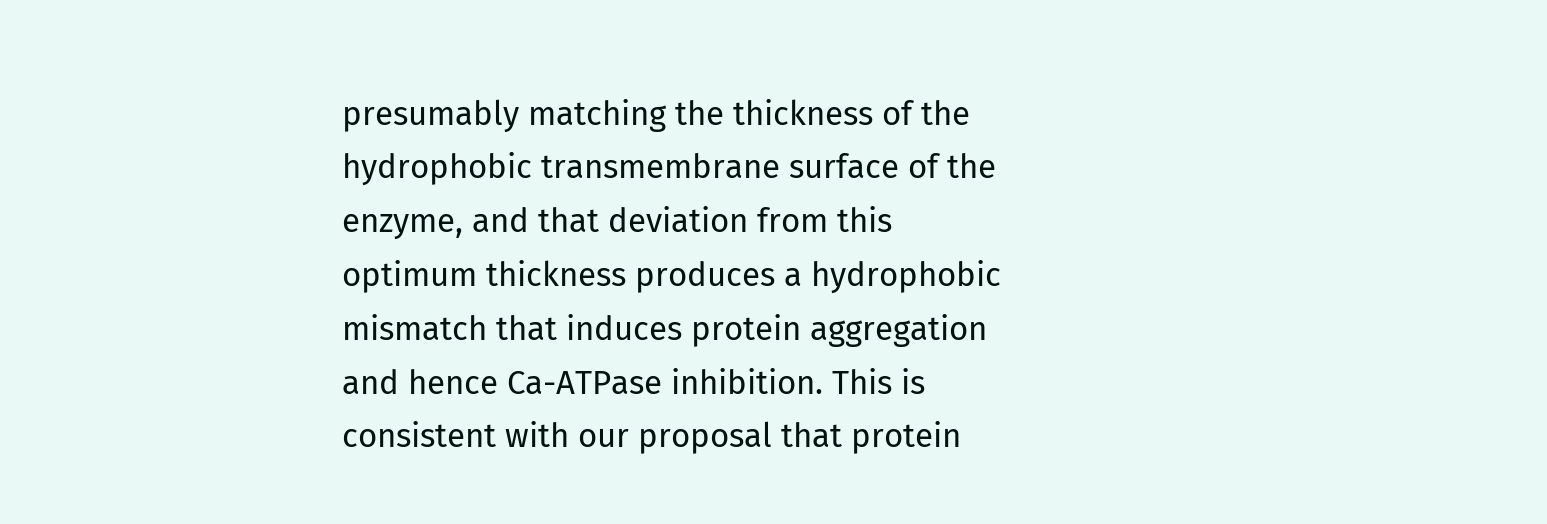presumably matching the thickness of the hydrophobic transmembrane surface of the enzyme, and that deviation from this optimum thickness produces a hydrophobic mismatch that induces protein aggregation and hence Ca-ATPase inhibition. This is consistent with our proposal that protein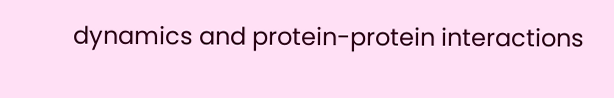dynamics and protein-protein interactions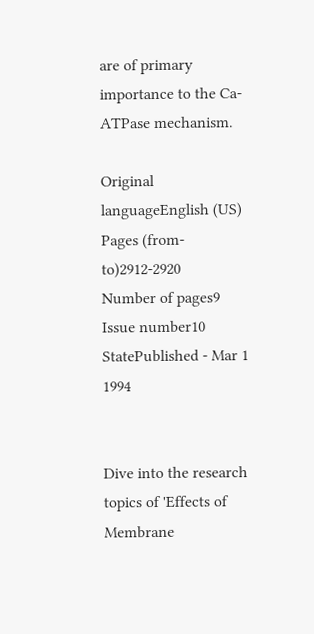are of primary importance to the Ca-ATPase mechanism.

Original languageEnglish (US)
Pages (from-to)2912-2920
Number of pages9
Issue number10
StatePublished - Mar 1 1994


Dive into the research topics of 'Effects of Membrane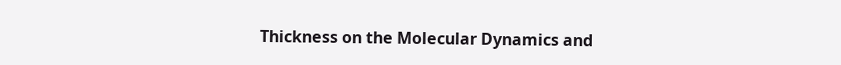Thickness on the Molecular Dynamics and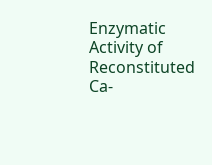Enzymatic Activity of Reconstituted Ca-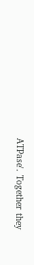ATPase'. Together they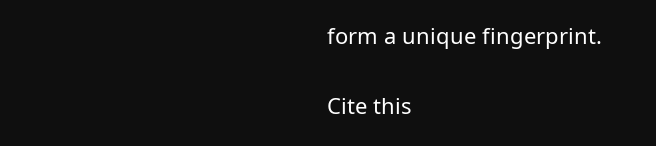form a unique fingerprint.

Cite this